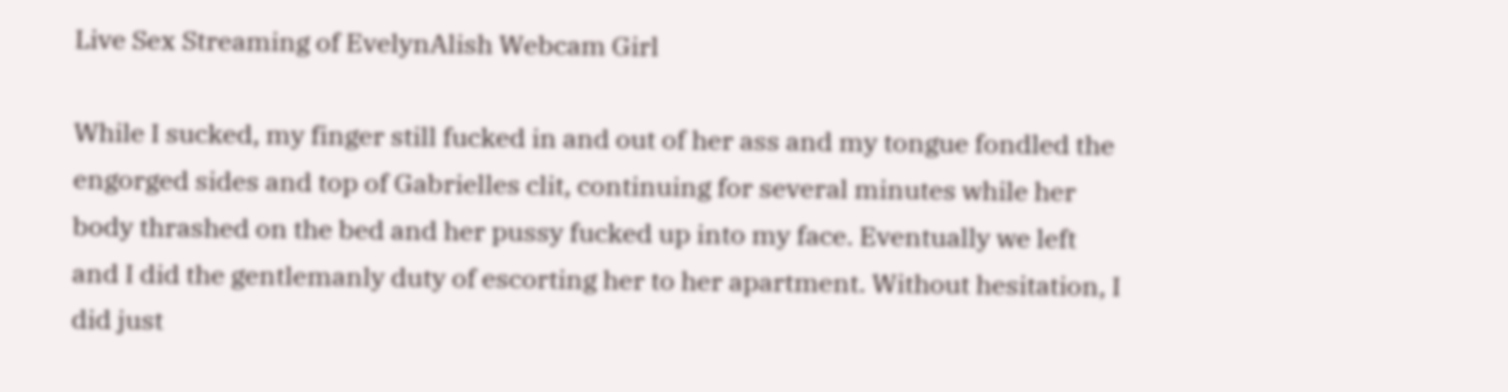Live Sex Streaming of EvelynAlish Webcam Girl

While I sucked, my finger still fucked in and out of her ass and my tongue fondled the engorged sides and top of Gabrielles clit, continuing for several minutes while her body thrashed on the bed and her pussy fucked up into my face. Eventually we left and I did the gentlemanly duty of escorting her to her apartment. Without hesitation, I did just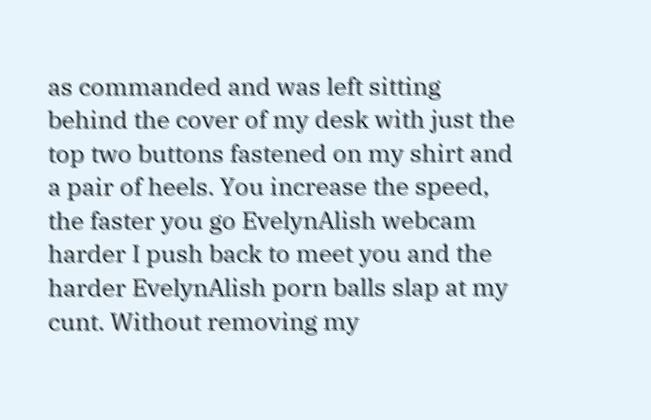as commanded and was left sitting behind the cover of my desk with just the top two buttons fastened on my shirt and a pair of heels. You increase the speed, the faster you go EvelynAlish webcam harder I push back to meet you and the harder EvelynAlish porn balls slap at my cunt. Without removing my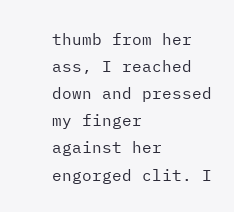thumb from her ass, I reached down and pressed my finger against her engorged clit. I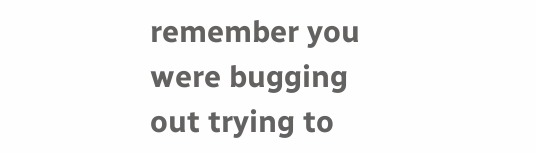remember you were bugging out trying to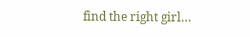find the right girl…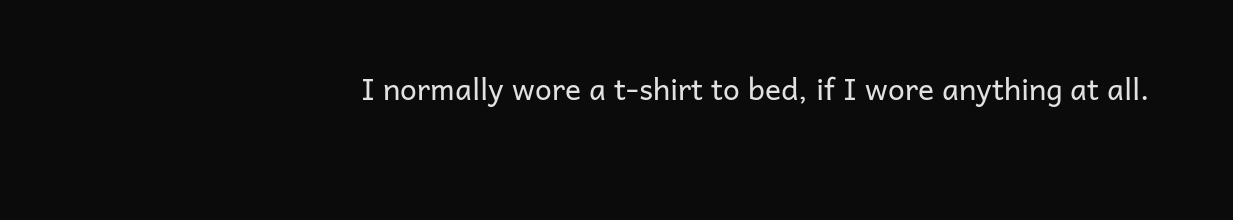I normally wore a t-shirt to bed, if I wore anything at all.